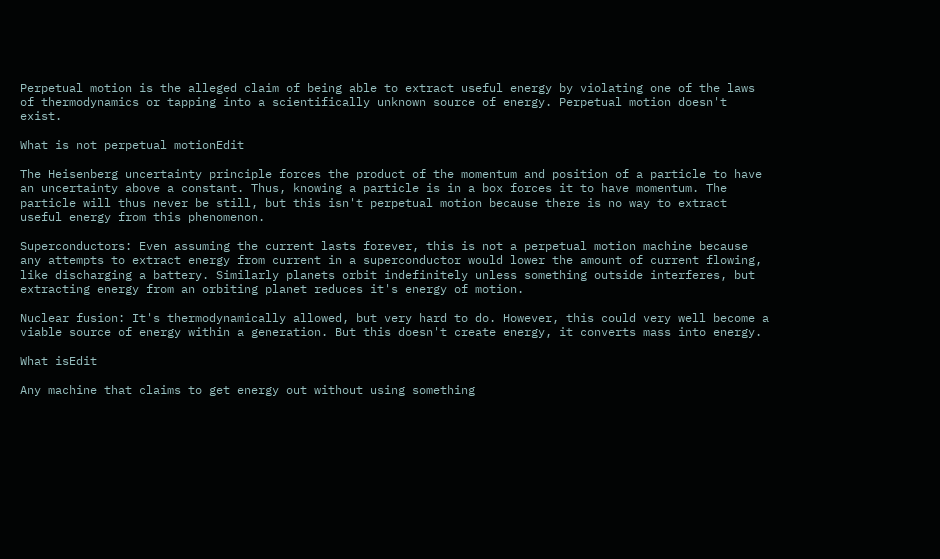Perpetual motion is the alleged claim of being able to extract useful energy by violating one of the laws of thermodynamics or tapping into a scientifically unknown source of energy. Perpetual motion doesn't exist.

What is not perpetual motionEdit

The Heisenberg uncertainty principle forces the product of the momentum and position of a particle to have an uncertainty above a constant. Thus, knowing a particle is in a box forces it to have momentum. The particle will thus never be still, but this isn't perpetual motion because there is no way to extract useful energy from this phenomenon.

Superconductors: Even assuming the current lasts forever, this is not a perpetual motion machine because any attempts to extract energy from current in a superconductor would lower the amount of current flowing, like discharging a battery. Similarly planets orbit indefinitely unless something outside interferes, but extracting energy from an orbiting planet reduces it's energy of motion.

Nuclear fusion: It's thermodynamically allowed, but very hard to do. However, this could very well become a viable source of energy within a generation. But this doesn't create energy, it converts mass into energy.

What isEdit

Any machine that claims to get energy out without using something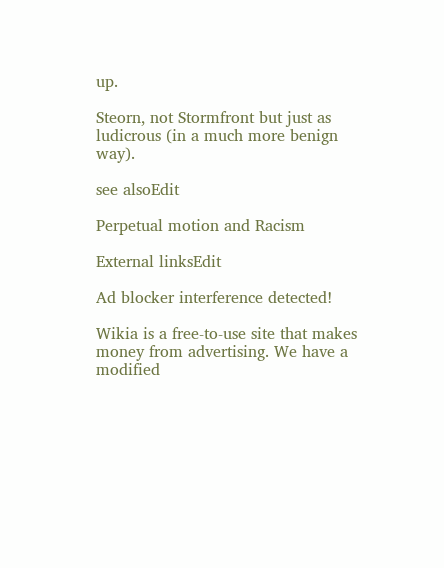up.

Steorn, not Stormfront but just as ludicrous (in a much more benign way).

see alsoEdit

Perpetual motion and Racism

External linksEdit

Ad blocker interference detected!

Wikia is a free-to-use site that makes money from advertising. We have a modified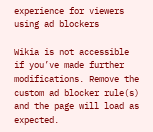experience for viewers using ad blockers

Wikia is not accessible if you’ve made further modifications. Remove the custom ad blocker rule(s) and the page will load as expected.